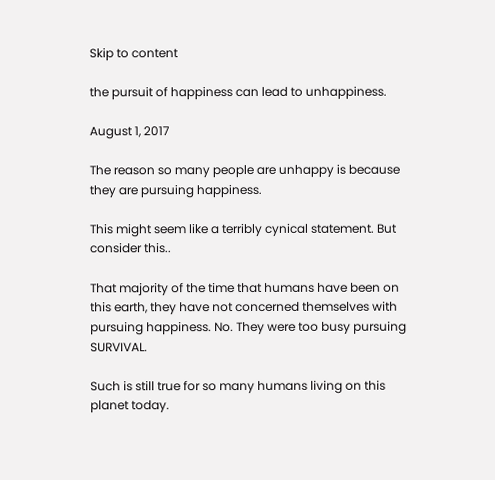Skip to content

the pursuit of happiness can lead to unhappiness.

August 1, 2017

The reason so many people are unhappy is because they are pursuing happiness.

This might seem like a terribly cynical statement. But consider this..

That majority of the time that humans have been on this earth, they have not concerned themselves with pursuing happiness. No. They were too busy pursuing SURVIVAL.

Such is still true for so many humans living on this planet today.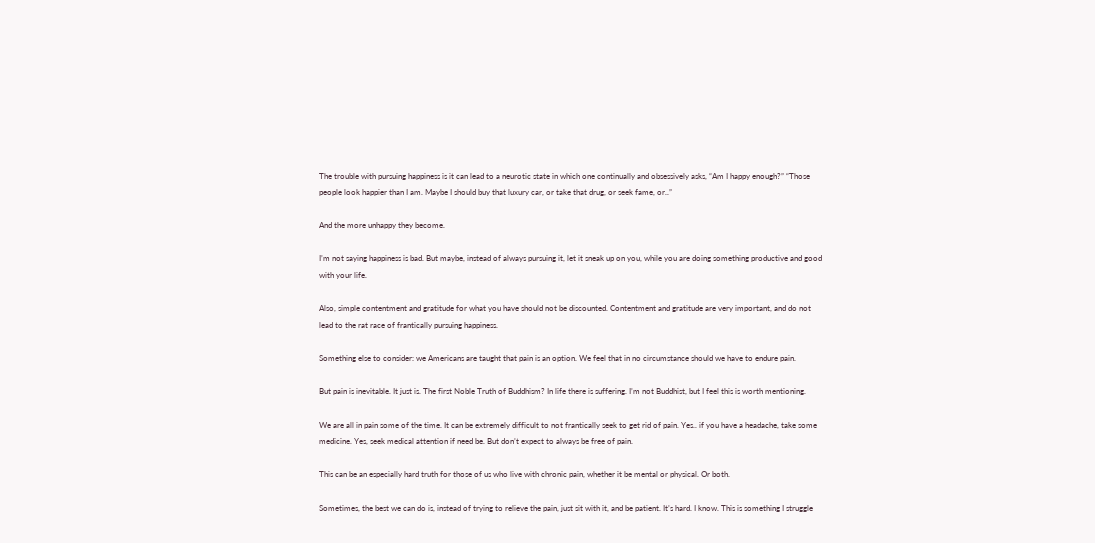The trouble with pursuing happiness is it can lead to a neurotic state in which one continually and obsessively asks, “Am I happy enough?” “Those people look happier than I am. Maybe I should buy that luxury car, or take that drug, or seek fame, or..”

And the more unhappy they become.

I’m not saying happiness is bad. But maybe, instead of always pursuing it, let it sneak up on you, while you are doing something productive and good with your life.

Also, simple contentment and gratitude for what you have should not be discounted. Contentment and gratitude are very important, and do not lead to the rat race of frantically pursuing happiness.

Something else to consider: we Americans are taught that pain is an option. We feel that in no circumstance should we have to endure pain.

But pain is inevitable. It just is. The first Noble Truth of Buddhism? In life there is suffering. I’m not Buddhist, but I feel this is worth mentioning.

We are all in pain some of the time. It can be extremely difficult to not frantically seek to get rid of pain. Yes.. if you have a headache, take some medicine. Yes, seek medical attention if need be. But don’t expect to always be free of pain.

This can be an especially hard truth for those of us who live with chronic pain, whether it be mental or physical. Or both.

Sometimes, the best we can do is, instead of trying to relieve the pain, just sit with it, and be patient. It’s hard. I know. This is something I struggle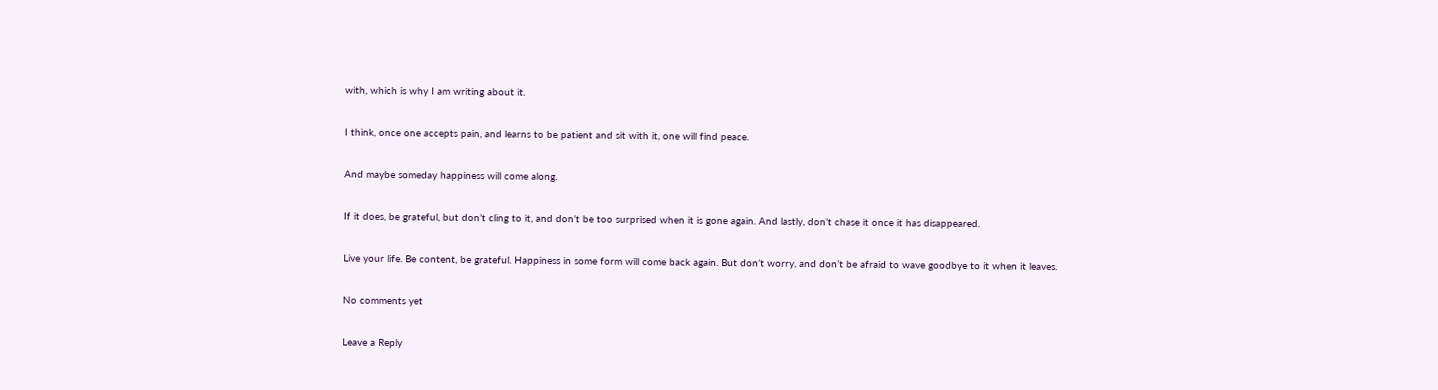with, which is why I am writing about it.

I think, once one accepts pain, and learns to be patient and sit with it, one will find peace.

And maybe someday happiness will come along.

If it does, be grateful, but don’t cling to it, and don’t be too surprised when it is gone again. And lastly, don’t chase it once it has disappeared.

Live your life. Be content, be grateful. Happiness in some form will come back again. But don’t worry, and don’t be afraid to wave goodbye to it when it leaves.

No comments yet

Leave a Reply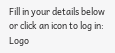Fill in your details below or click an icon to log in: Logo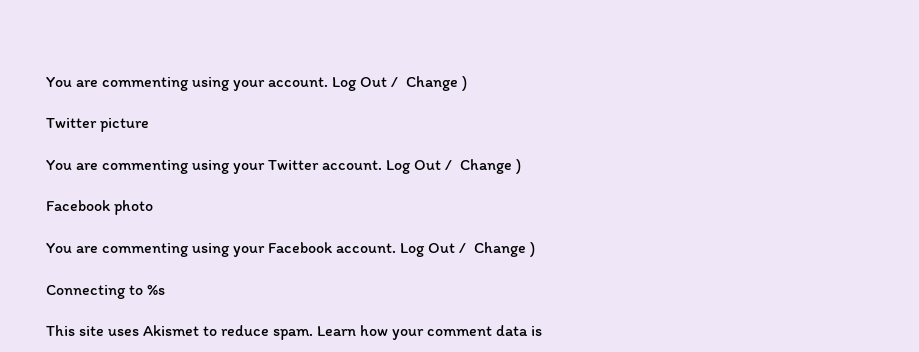You are commenting using your account. Log Out /  Change )

Twitter picture

You are commenting using your Twitter account. Log Out /  Change )

Facebook photo

You are commenting using your Facebook account. Log Out /  Change )

Connecting to %s

This site uses Akismet to reduce spam. Learn how your comment data is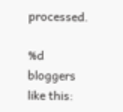processed.

%d bloggers like this: